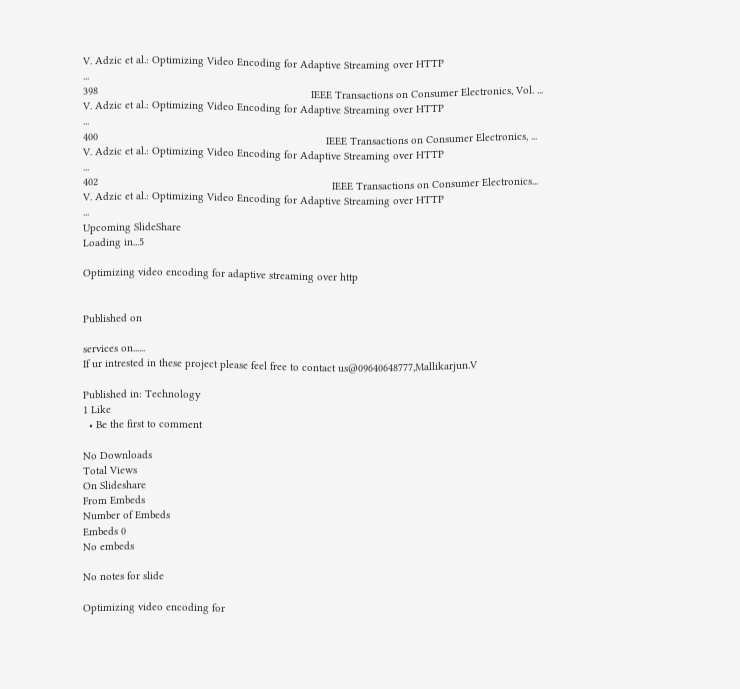V. Adzic et al.: Optimizing Video Encoding for Adaptive Streaming over HTTP                                               ...
398                                                                       IEEE Transactions on Consumer Electronics, Vol. ...
V. Adzic et al.: Optimizing Video Encoding for Adaptive Streaming over HTTP                                               ...
400                                                                            IEEE Transactions on Consumer Electronics, ...
V. Adzic et al.: Optimizing Video Encoding for Adaptive Streaming over HTTP                                               ...
402                                                                              IEEE Transactions on Consumer Electronics...
V. Adzic et al.: Optimizing Video Encoding for Adaptive Streaming over HTTP                                               ...
Upcoming SlideShare
Loading in...5

Optimizing video encoding for adaptive streaming over http


Published on

services on......
If ur intrested in these project please feel free to contact us@09640648777,Mallikarjun.V

Published in: Technology
1 Like
  • Be the first to comment

No Downloads
Total Views
On Slideshare
From Embeds
Number of Embeds
Embeds 0
No embeds

No notes for slide

Optimizing video encoding for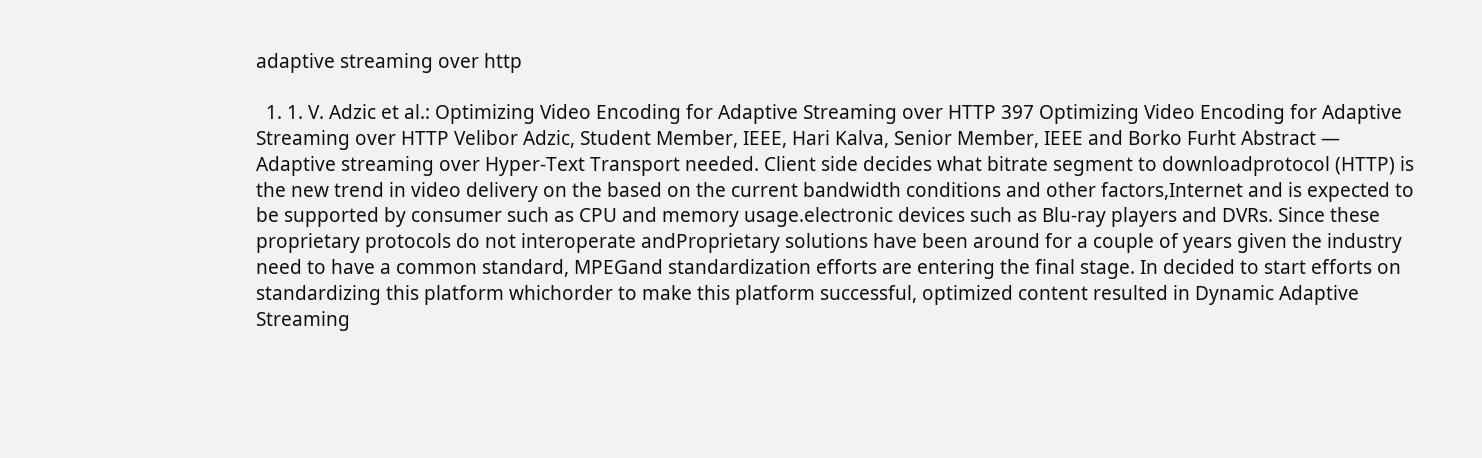adaptive streaming over http

  1. 1. V. Adzic et al.: Optimizing Video Encoding for Adaptive Streaming over HTTP 397 Optimizing Video Encoding for Adaptive Streaming over HTTP Velibor Adzic, Student Member, IEEE, Hari Kalva, Senior Member, IEEE and Borko Furht Abstract — Adaptive streaming over Hyper-Text Transport needed. Client side decides what bitrate segment to downloadprotocol (HTTP) is the new trend in video delivery on the based on the current bandwidth conditions and other factors,Internet and is expected to be supported by consumer such as CPU and memory usage.electronic devices such as Blu-ray players and DVRs. Since these proprietary protocols do not interoperate andProprietary solutions have been around for a couple of years given the industry need to have a common standard, MPEGand standardization efforts are entering the final stage. In decided to start efforts on standardizing this platform whichorder to make this platform successful, optimized content resulted in Dynamic Adaptive Streaming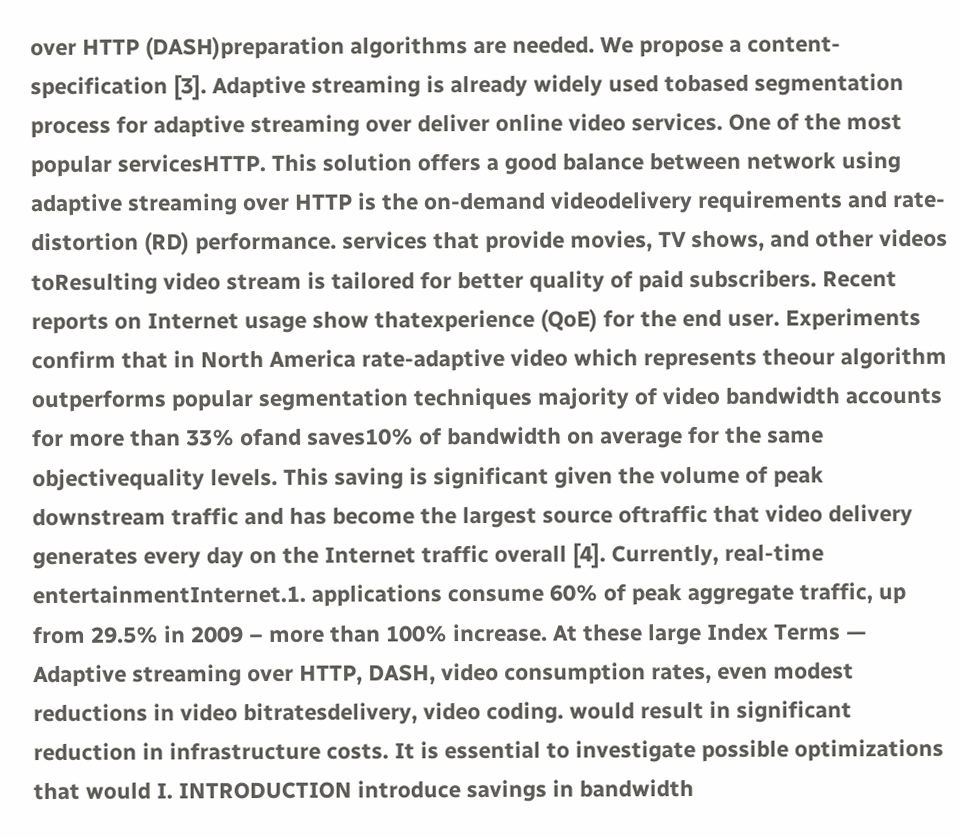over HTTP (DASH)preparation algorithms are needed. We propose a content- specification [3]. Adaptive streaming is already widely used tobased segmentation process for adaptive streaming over deliver online video services. One of the most popular servicesHTTP. This solution offers a good balance between network using adaptive streaming over HTTP is the on-demand videodelivery requirements and rate-distortion (RD) performance. services that provide movies, TV shows, and other videos toResulting video stream is tailored for better quality of paid subscribers. Recent reports on Internet usage show thatexperience (QoE) for the end user. Experiments confirm that in North America rate-adaptive video which represents theour algorithm outperforms popular segmentation techniques majority of video bandwidth accounts for more than 33% ofand saves10% of bandwidth on average for the same objectivequality levels. This saving is significant given the volume of peak downstream traffic and has become the largest source oftraffic that video delivery generates every day on the Internet traffic overall [4]. Currently, real-time entertainmentInternet.1. applications consume 60% of peak aggregate traffic, up from 29.5% in 2009 – more than 100% increase. At these large Index Terms — Adaptive streaming over HTTP, DASH, video consumption rates, even modest reductions in video bitratesdelivery, video coding. would result in significant reduction in infrastructure costs. It is essential to investigate possible optimizations that would I. INTRODUCTION introduce savings in bandwidth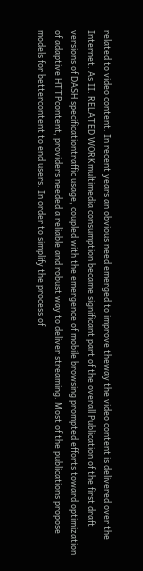related to video content. In recent years an obvious need emerged to improve theway the video content is delivered over the Internet. As II. RELATED WORKmultimedia consumption became significant part of the overall Publication of the first draft versions of DASH specificationtraffic usage, coupled with the emergence of mobile browsing prompted efforts toward optimization of adaptive HTTPcontent, providers needed a reliable and robust way to deliver streaming. Most of the publications propose models for bettercontent to end users. In order to simplify the process of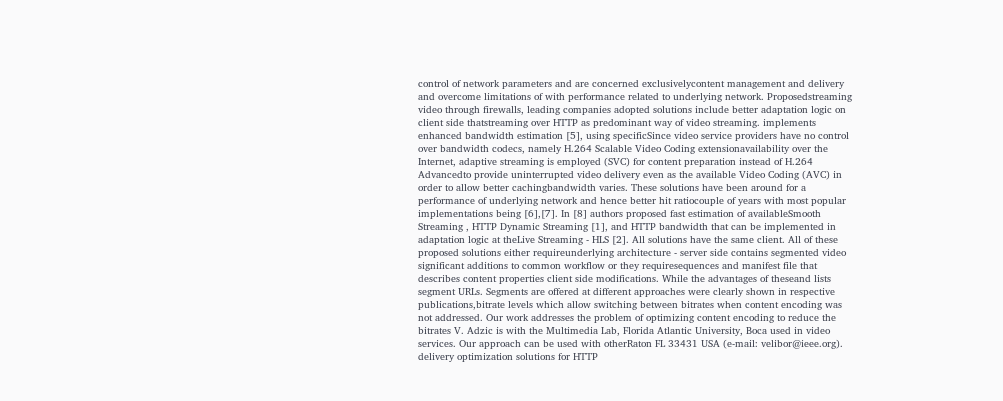control of network parameters and are concerned exclusivelycontent management and delivery and overcome limitations of with performance related to underlying network. Proposedstreaming video through firewalls, leading companies adopted solutions include better adaptation logic on client side thatstreaming over HTTP as predominant way of video streaming. implements enhanced bandwidth estimation [5], using specificSince video service providers have no control over bandwidth codecs, namely H.264 Scalable Video Coding extensionavailability over the Internet, adaptive streaming is employed (SVC) for content preparation instead of H.264 Advancedto provide uninterrupted video delivery even as the available Video Coding (AVC) in order to allow better cachingbandwidth varies. These solutions have been around for a performance of underlying network and hence better hit ratiocouple of years with most popular implementations being [6],[7]. In [8] authors proposed fast estimation of availableSmooth Streaming , HTTP Dynamic Streaming [1], and HTTP bandwidth that can be implemented in adaptation logic at theLive Streaming - HLS [2]. All solutions have the same client. All of these proposed solutions either requireunderlying architecture - server side contains segmented video significant additions to common workflow or they requiresequences and manifest file that describes content properties client side modifications. While the advantages of theseand lists segment URLs. Segments are offered at different approaches were clearly shown in respective publications,bitrate levels which allow switching between bitrates when content encoding was not addressed. Our work addresses the problem of optimizing content encoding to reduce the bitrates V. Adzic is with the Multimedia Lab, Florida Atlantic University, Boca used in video services. Our approach can be used with otherRaton FL 33431 USA (e-mail: velibor@ieee.org). delivery optimization solutions for HTTP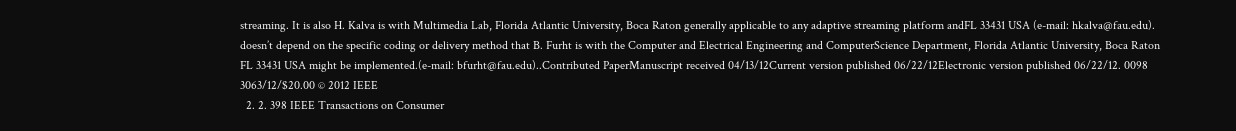streaming. It is also H. Kalva is with Multimedia Lab, Florida Atlantic University, Boca Raton generally applicable to any adaptive streaming platform andFL 33431 USA (e-mail: hkalva@fau.edu). doesn’t depend on the specific coding or delivery method that B. Furht is with the Computer and Electrical Engineering and ComputerScience Department, Florida Atlantic University, Boca Raton FL 33431 USA might be implemented.(e-mail: bfurht@fau.edu)..Contributed PaperManuscript received 04/13/12Current version published 06/22/12Electronic version published 06/22/12. 0098 3063/12/$20.00 © 2012 IEEE
  2. 2. 398 IEEE Transactions on Consumer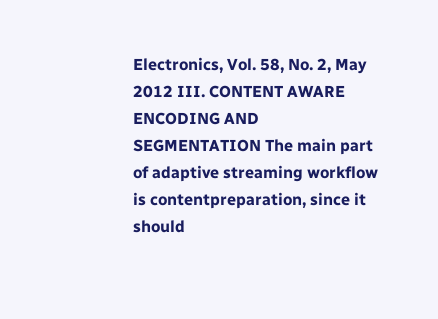Electronics, Vol. 58, No. 2, May 2012 III. CONTENT AWARE ENCODING AND SEGMENTATION The main part of adaptive streaming workflow is contentpreparation, since it should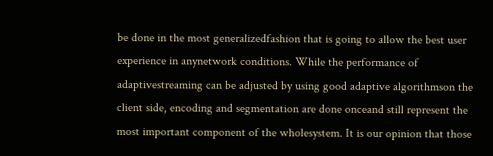be done in the most generalizedfashion that is going to allow the best user experience in anynetwork conditions. While the performance of adaptivestreaming can be adjusted by using good adaptive algorithmson the client side, encoding and segmentation are done onceand still represent the most important component of the wholesystem. It is our opinion that those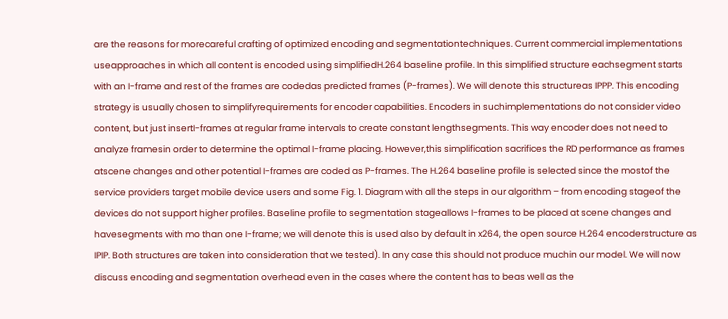are the reasons for morecareful crafting of optimized encoding and segmentationtechniques. Current commercial implementations useapproaches in which all content is encoded using simplifiedH.264 baseline profile. In this simplified structure eachsegment starts with an I-frame and rest of the frames are codedas predicted frames (P-frames). We will denote this structureas IPPP. This encoding strategy is usually chosen to simplifyrequirements for encoder capabilities. Encoders in suchimplementations do not consider video content, but just insertI-frames at regular frame intervals to create constant lengthsegments. This way encoder does not need to analyze framesin order to determine the optimal I-frame placing. However,this simplification sacrifices the RD performance as frames atscene changes and other potential I-frames are coded as P-frames. The H.264 baseline profile is selected since the mostof the service providers target mobile device users and some Fig. 1. Diagram with all the steps in our algorithm – from encoding stageof the devices do not support higher profiles. Baseline profile to segmentation stageallows I-frames to be placed at scene changes and havesegments with mo than one I-frame; we will denote this is used also by default in x264, the open source H.264 encoderstructure as IPIP. Both structures are taken into consideration that we tested). In any case this should not produce muchin our model. We will now discuss encoding and segmentation overhead even in the cases where the content has to beas well as the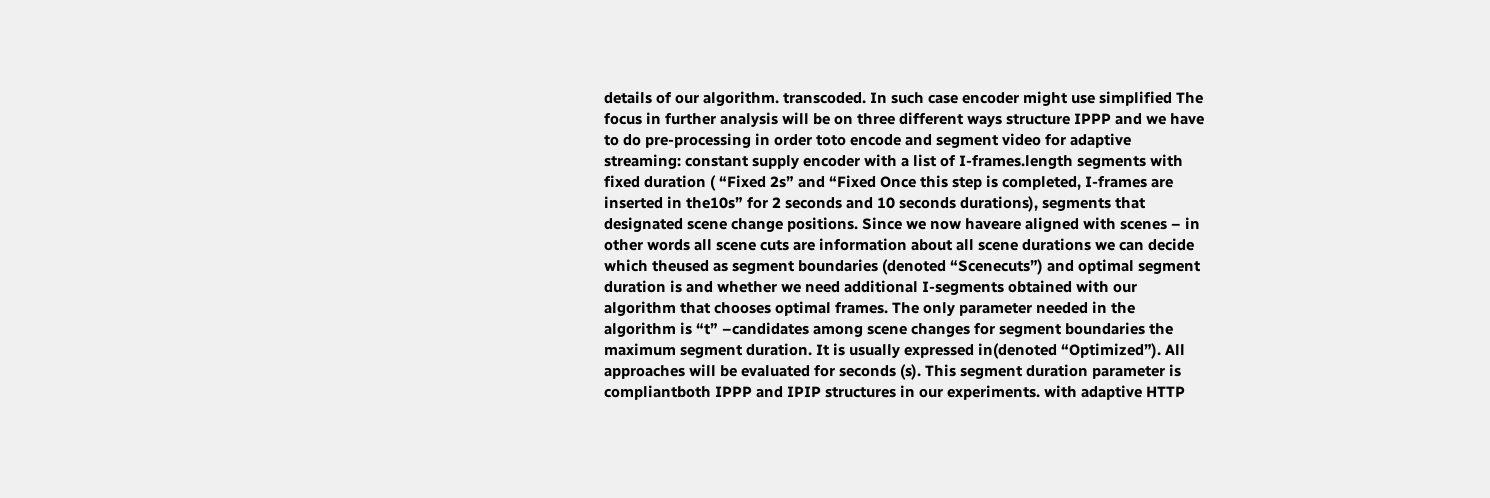details of our algorithm. transcoded. In such case encoder might use simplified The focus in further analysis will be on three different ways structure IPPP and we have to do pre-processing in order toto encode and segment video for adaptive streaming: constant supply encoder with a list of I-frames.length segments with fixed duration ( “Fixed 2s” and “Fixed Once this step is completed, I-frames are inserted in the10s” for 2 seconds and 10 seconds durations), segments that designated scene change positions. Since we now haveare aligned with scenes – in other words all scene cuts are information about all scene durations we can decide which theused as segment boundaries (denoted “Scenecuts”) and optimal segment duration is and whether we need additional I-segments obtained with our algorithm that chooses optimal frames. The only parameter needed in the algorithm is “t” –candidates among scene changes for segment boundaries the maximum segment duration. It is usually expressed in(denoted “Optimized”). All approaches will be evaluated for seconds (s). This segment duration parameter is compliantboth IPPP and IPIP structures in our experiments. with adaptive HTTP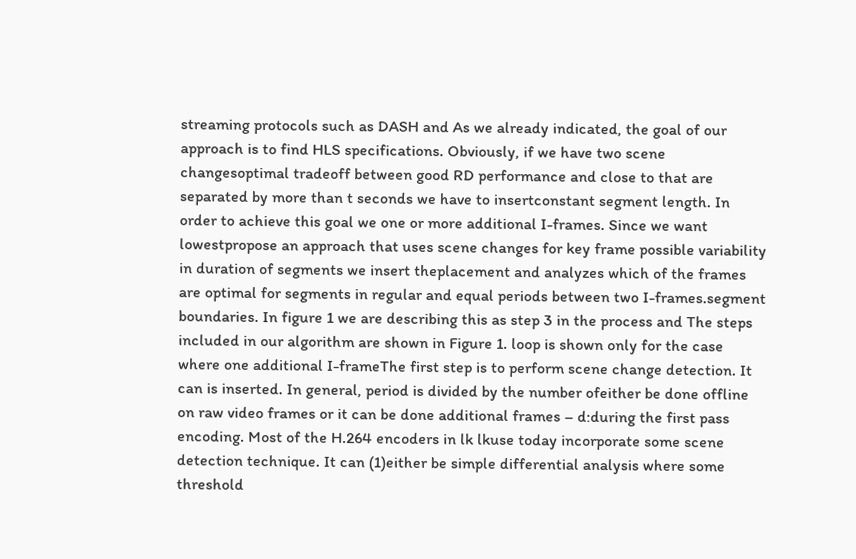streaming protocols such as DASH and As we already indicated, the goal of our approach is to find HLS specifications. Obviously, if we have two scene changesoptimal tradeoff between good RD performance and close to that are separated by more than t seconds we have to insertconstant segment length. In order to achieve this goal we one or more additional I-frames. Since we want lowestpropose an approach that uses scene changes for key frame possible variability in duration of segments we insert theplacement and analyzes which of the frames are optimal for segments in regular and equal periods between two I-frames.segment boundaries. In figure 1 we are describing this as step 3 in the process and The steps included in our algorithm are shown in Figure 1. loop is shown only for the case where one additional I-frameThe first step is to perform scene change detection. It can is inserted. In general, period is divided by the number ofeither be done offline on raw video frames or it can be done additional frames – d:during the first pass encoding. Most of the H.264 encoders in lk lkuse today incorporate some scene detection technique. It can (1)either be simple differential analysis where some threshold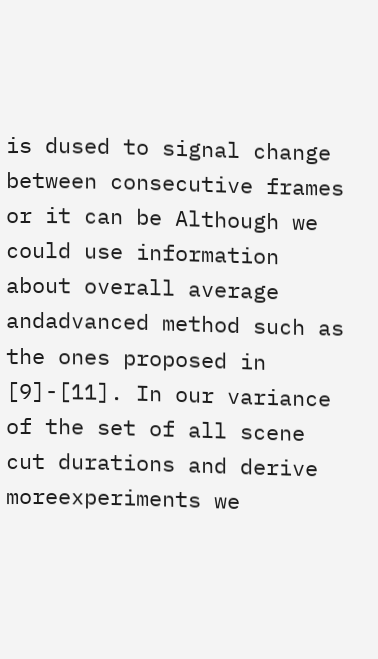is dused to signal change between consecutive frames or it can be Although we could use information about overall average andadvanced method such as the ones proposed in [9]-[11]. In our variance of the set of all scene cut durations and derive moreexperiments we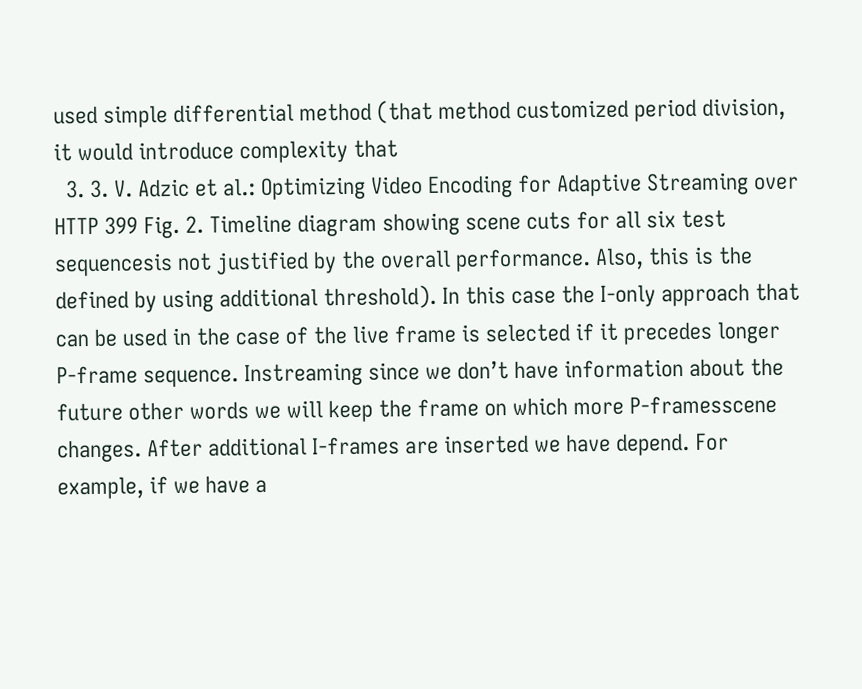used simple differential method (that method customized period division, it would introduce complexity that
  3. 3. V. Adzic et al.: Optimizing Video Encoding for Adaptive Streaming over HTTP 399 Fig. 2. Timeline diagram showing scene cuts for all six test sequencesis not justified by the overall performance. Also, this is the defined by using additional threshold). In this case the I-only approach that can be used in the case of the live frame is selected if it precedes longer P-frame sequence. Instreaming since we don’t have information about the future other words we will keep the frame on which more P-framesscene changes. After additional I-frames are inserted we have depend. For example, if we have a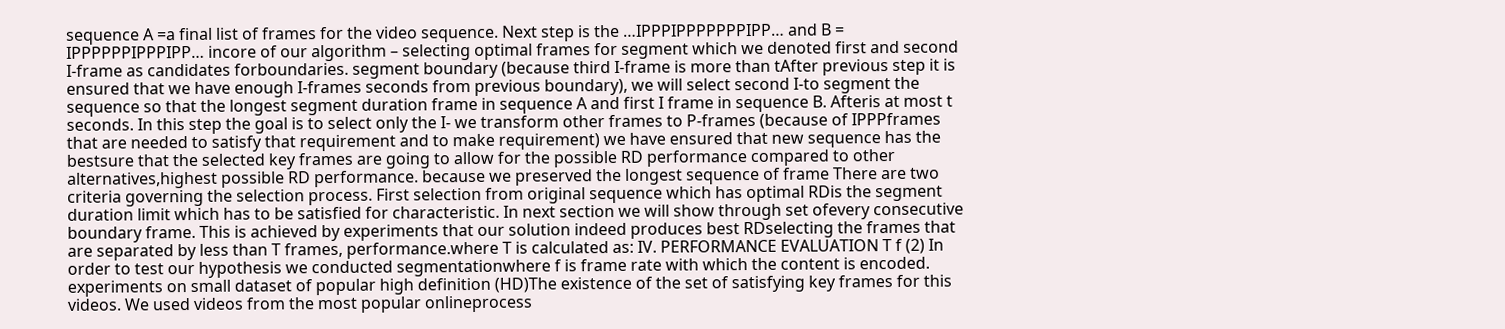sequence A =a final list of frames for the video sequence. Next step is the …IPPPIPPPPPPPIPP… and B = IPPPPPPIPPPIPP… incore of our algorithm – selecting optimal frames for segment which we denoted first and second I-frame as candidates forboundaries. segment boundary (because third I-frame is more than tAfter previous step it is ensured that we have enough I-frames seconds from previous boundary), we will select second I-to segment the sequence so that the longest segment duration frame in sequence A and first I frame in sequence B. Afteris at most t seconds. In this step the goal is to select only the I- we transform other frames to P-frames (because of IPPPframes that are needed to satisfy that requirement and to make requirement) we have ensured that new sequence has the bestsure that the selected key frames are going to allow for the possible RD performance compared to other alternatives,highest possible RD performance. because we preserved the longest sequence of frame There are two criteria governing the selection process. First selection from original sequence which has optimal RDis the segment duration limit which has to be satisfied for characteristic. In next section we will show through set ofevery consecutive boundary frame. This is achieved by experiments that our solution indeed produces best RDselecting the frames that are separated by less than T frames, performance.where T is calculated as: IV. PERFORMANCE EVALUATION T f (2) In order to test our hypothesis we conducted segmentationwhere f is frame rate with which the content is encoded. experiments on small dataset of popular high definition (HD)The existence of the set of satisfying key frames for this videos. We used videos from the most popular onlineprocess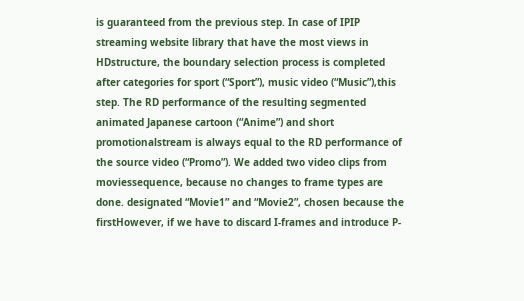is guaranteed from the previous step. In case of IPIP streaming website library that have the most views in HDstructure, the boundary selection process is completed after categories for sport (“Sport”), music video (“Music”),this step. The RD performance of the resulting segmented animated Japanese cartoon (“Anime”) and short promotionalstream is always equal to the RD performance of the source video (“Promo”). We added two video clips from moviessequence, because no changes to frame types are done. designated “Movie1” and “Movie2”, chosen because the firstHowever, if we have to discard I-frames and introduce P-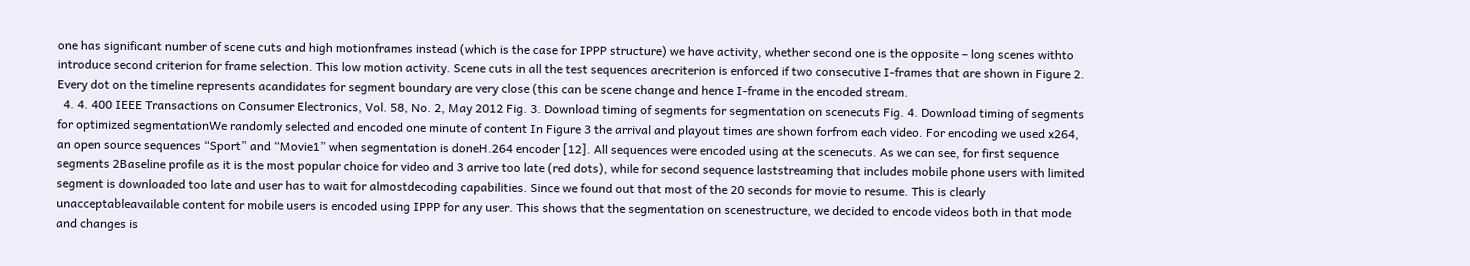one has significant number of scene cuts and high motionframes instead (which is the case for IPPP structure) we have activity, whether second one is the opposite – long scenes withto introduce second criterion for frame selection. This low motion activity. Scene cuts in all the test sequences arecriterion is enforced if two consecutive I-frames that are shown in Figure 2. Every dot on the timeline represents acandidates for segment boundary are very close (this can be scene change and hence I-frame in the encoded stream.
  4. 4. 400 IEEE Transactions on Consumer Electronics, Vol. 58, No. 2, May 2012 Fig. 3. Download timing of segments for segmentation on scenecuts Fig. 4. Download timing of segments for optimized segmentationWe randomly selected and encoded one minute of content In Figure 3 the arrival and playout times are shown forfrom each video. For encoding we used x264, an open source sequences “Sport” and “Movie1” when segmentation is doneH.264 encoder [12]. All sequences were encoded using at the scenecuts. As we can see, for first sequence segments 2Baseline profile as it is the most popular choice for video and 3 arrive too late (red dots), while for second sequence laststreaming that includes mobile phone users with limited segment is downloaded too late and user has to wait for almostdecoding capabilities. Since we found out that most of the 20 seconds for movie to resume. This is clearly unacceptableavailable content for mobile users is encoded using IPPP for any user. This shows that the segmentation on scenestructure, we decided to encode videos both in that mode and changes is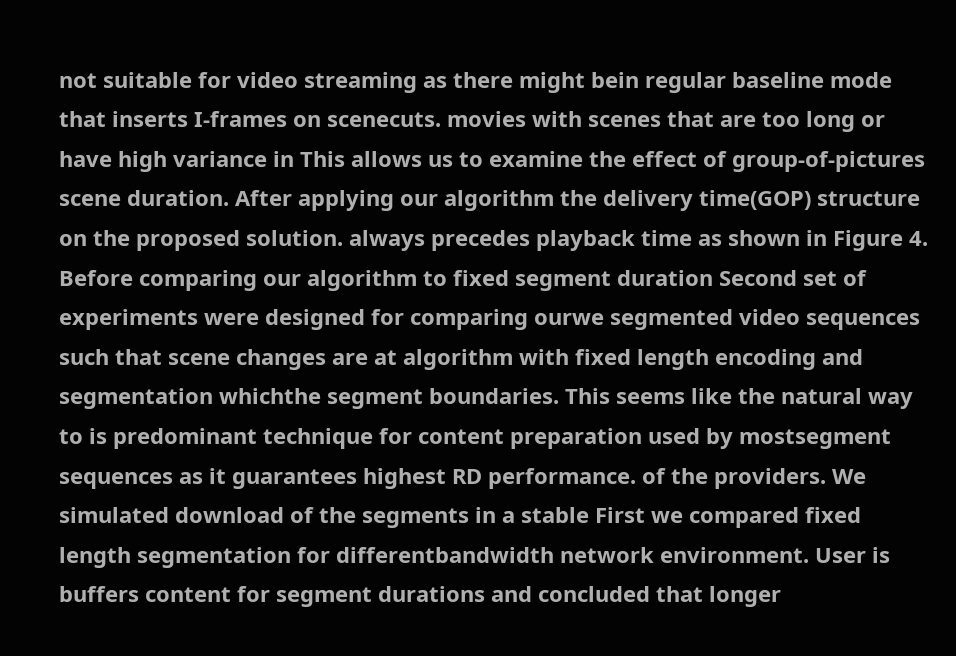not suitable for video streaming as there might bein regular baseline mode that inserts I-frames on scenecuts. movies with scenes that are too long or have high variance in This allows us to examine the effect of group-of-pictures scene duration. After applying our algorithm the delivery time(GOP) structure on the proposed solution. always precedes playback time as shown in Figure 4. Before comparing our algorithm to fixed segment duration Second set of experiments were designed for comparing ourwe segmented video sequences such that scene changes are at algorithm with fixed length encoding and segmentation whichthe segment boundaries. This seems like the natural way to is predominant technique for content preparation used by mostsegment sequences as it guarantees highest RD performance. of the providers. We simulated download of the segments in a stable First we compared fixed length segmentation for differentbandwidth network environment. User is buffers content for segment durations and concluded that longer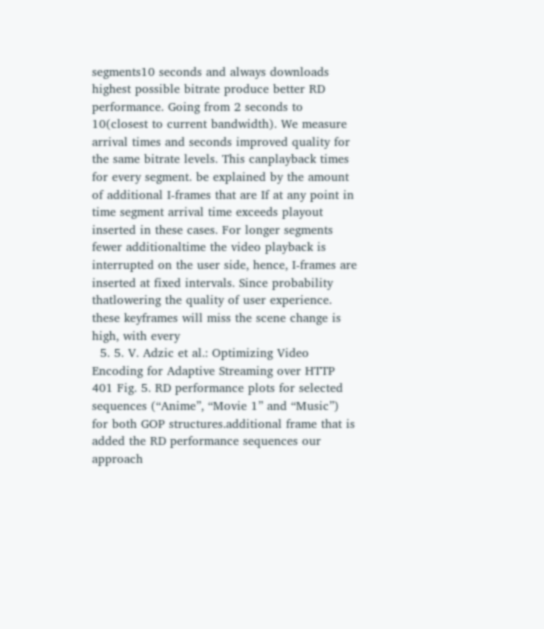segments10 seconds and always downloads highest possible bitrate produce better RD performance. Going from 2 seconds to 10(closest to current bandwidth). We measure arrival times and seconds improved quality for the same bitrate levels. This canplayback times for every segment. be explained by the amount of additional I-frames that are If at any point in time segment arrival time exceeds playout inserted in these cases. For longer segments fewer additionaltime the video playback is interrupted on the user side, hence, I-frames are inserted at fixed intervals. Since probability thatlowering the quality of user experience. these keyframes will miss the scene change is high, with every
  5. 5. V. Adzic et al.: Optimizing Video Encoding for Adaptive Streaming over HTTP 401 Fig. 5. RD performance plots for selected sequences (“Anime”, “Movie 1” and “Music”) for both GOP structures.additional frame that is added the RD performance sequences our approach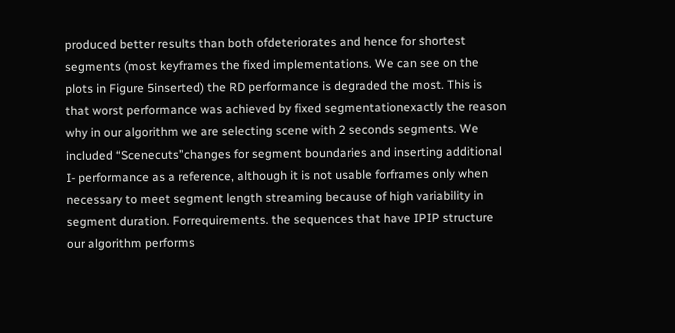produced better results than both ofdeteriorates and hence for shortest segments (most keyframes the fixed implementations. We can see on the plots in Figure 5inserted) the RD performance is degraded the most. This is that worst performance was achieved by fixed segmentationexactly the reason why in our algorithm we are selecting scene with 2 seconds segments. We included “Scenecuts”changes for segment boundaries and inserting additional I- performance as a reference, although it is not usable forframes only when necessary to meet segment length streaming because of high variability in segment duration. Forrequirements. the sequences that have IPIP structure our algorithm performs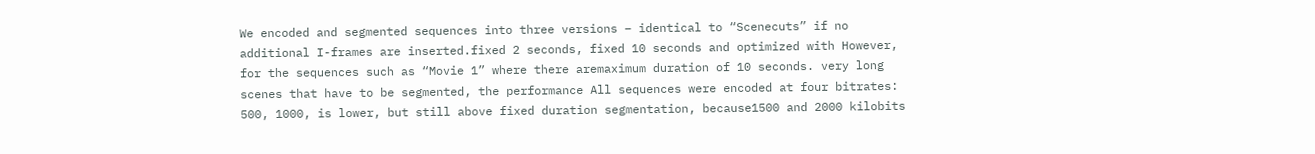We encoded and segmented sequences into three versions – identical to “Scenecuts” if no additional I-frames are inserted.fixed 2 seconds, fixed 10 seconds and optimized with However, for the sequences such as “Movie 1” where there aremaximum duration of 10 seconds. very long scenes that have to be segmented, the performance All sequences were encoded at four bitrates: 500, 1000, is lower, but still above fixed duration segmentation, because1500 and 2000 kilobits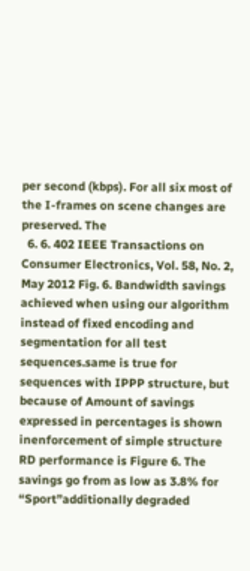per second (kbps). For all six most of the I-frames on scene changes are preserved. The
  6. 6. 402 IEEE Transactions on Consumer Electronics, Vol. 58, No. 2, May 2012 Fig. 6. Bandwidth savings achieved when using our algorithm instead of fixed encoding and segmentation for all test sequences.same is true for sequences with IPPP structure, but because of Amount of savings expressed in percentages is shown inenforcement of simple structure RD performance is Figure 6. The savings go from as low as 3.8% for “Sport”additionally degraded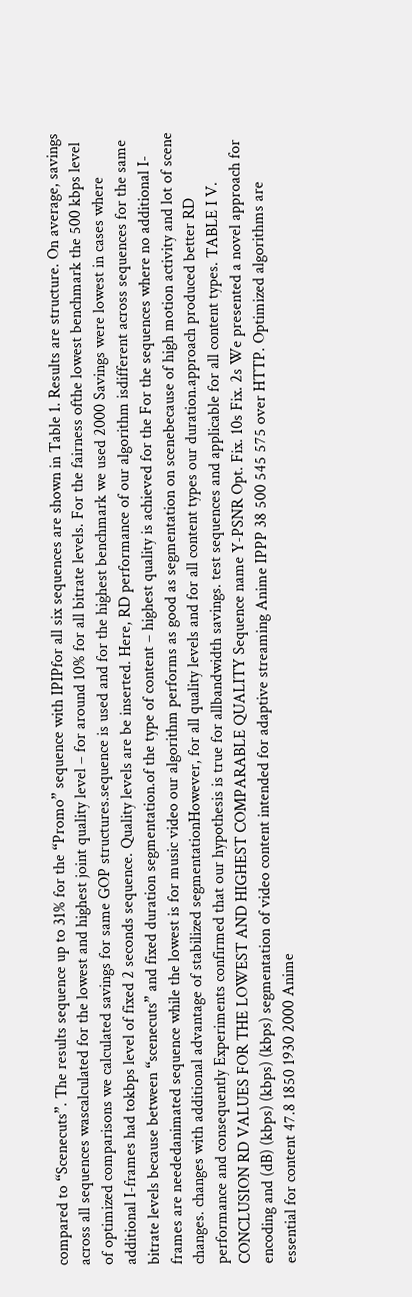compared to “Scenecuts”. The results sequence up to 31% for the “Promo” sequence with IPIPfor all six sequences are shown in Table 1. Results are structure. On average, savings across all sequences wascalculated for the lowest and highest joint quality level – for around 10% for all bitrate levels. For the fairness ofthe lowest benchmark the 500 kbps level of optimized comparisons we calculated savings for same GOP structures.sequence is used and for the highest benchmark we used 2000 Savings were lowest in cases where additional I-frames had tokbps level of fixed 2 seconds sequence. Quality levels are be inserted. Here, RD performance of our algorithm isdifferent across sequences for the same bitrate levels because between “scenecuts” and fixed duration segmentation.of the type of content – highest quality is achieved for the For the sequences where no additional I-frames are neededanimated sequence while the lowest is for music video our algorithm performs as good as segmentation on scenebecause of high motion activity and lot of scene changes. changes with additional advantage of stabilized segmentationHowever, for all quality levels and for all content types our duration.approach produced better RD performance and consequently Experiments confirmed that our hypothesis is true for allbandwidth savings. test sequences and applicable for all content types. TABLE I V. CONCLUSION RD VALUES FOR THE LOWEST AND HIGHEST COMPARABLE QUALITY Sequence name Y-PSNR Opt. Fix. 10s Fix. 2s We presented a novel approach for encoding and (dB) (kbps) (kbps) (kbps) segmentation of video content intended for adaptive streaming Anime IPPP 38 500 545 575 over HTTP. Optimized algorithms are essential for content 47.8 1850 1930 2000 Anime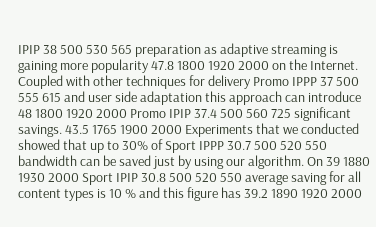IPIP 38 500 530 565 preparation as adaptive streaming is gaining more popularity 47.8 1800 1920 2000 on the Internet. Coupled with other techniques for delivery Promo IPPP 37 500 555 615 and user side adaptation this approach can introduce 48 1800 1920 2000 Promo IPIP 37.4 500 560 725 significant savings. 43.5 1765 1900 2000 Experiments that we conducted showed that up to 30% of Sport IPPP 30.7 500 520 550 bandwidth can be saved just by using our algorithm. On 39 1880 1930 2000 Sport IPIP 30.8 500 520 550 average saving for all content types is 10 % and this figure has 39.2 1890 1920 2000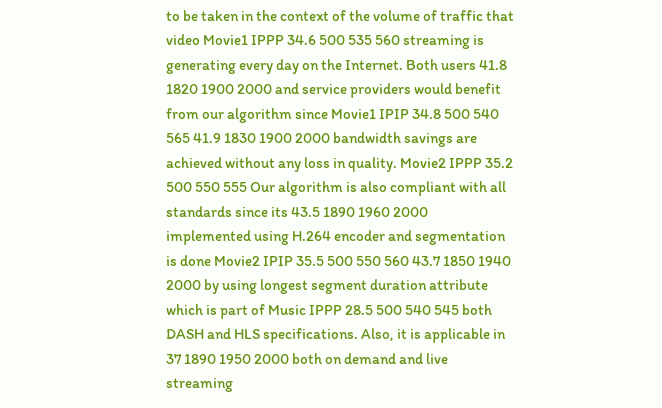to be taken in the context of the volume of traffic that video Movie1 IPPP 34.6 500 535 560 streaming is generating every day on the Internet. Both users 41.8 1820 1900 2000 and service providers would benefit from our algorithm since Movie1 IPIP 34.8 500 540 565 41.9 1830 1900 2000 bandwidth savings are achieved without any loss in quality. Movie2 IPPP 35.2 500 550 555 Our algorithm is also compliant with all standards since its 43.5 1890 1960 2000 implemented using H.264 encoder and segmentation is done Movie2 IPIP 35.5 500 550 560 43.7 1850 1940 2000 by using longest segment duration attribute which is part of Music IPPP 28.5 500 540 545 both DASH and HLS specifications. Also, it is applicable in 37 1890 1950 2000 both on demand and live streaming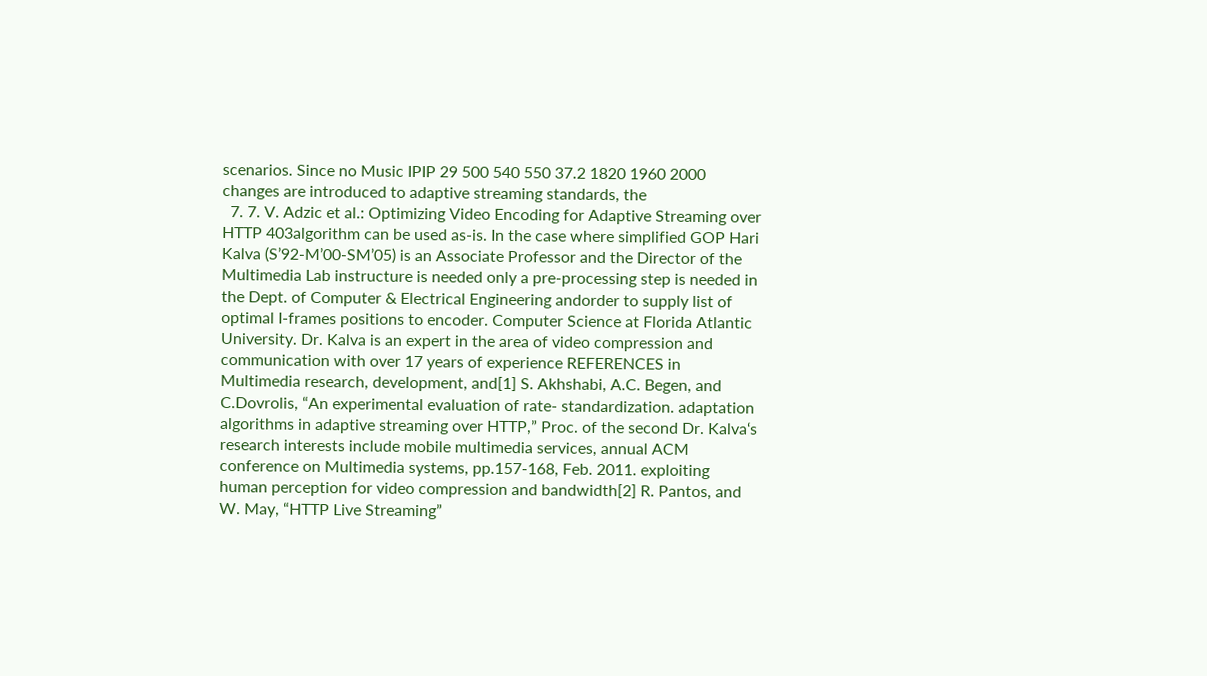scenarios. Since no Music IPIP 29 500 540 550 37.2 1820 1960 2000 changes are introduced to adaptive streaming standards, the
  7. 7. V. Adzic et al.: Optimizing Video Encoding for Adaptive Streaming over HTTP 403algorithm can be used as-is. In the case where simplified GOP Hari Kalva (S’92-M’00-SM’05) is an Associate Professor and the Director of the Multimedia Lab instructure is needed only a pre-processing step is needed in the Dept. of Computer & Electrical Engineering andorder to supply list of optimal I-frames positions to encoder. Computer Science at Florida Atlantic University. Dr. Kalva is an expert in the area of video compression and communication with over 17 years of experience REFERENCES in Multimedia research, development, and[1] S. Akhshabi, A.C. Begen, and C.Dovrolis, “An experimental evaluation of rate- standardization. adaptation algorithms in adaptive streaming over HTTP,” Proc. of the second Dr. Kalva‘s research interests include mobile multimedia services, annual ACM conference on Multimedia systems, pp.157-168, Feb. 2011. exploiting human perception for video compression and bandwidth[2] R. Pantos, and W. May, “HTTP Live Streaming”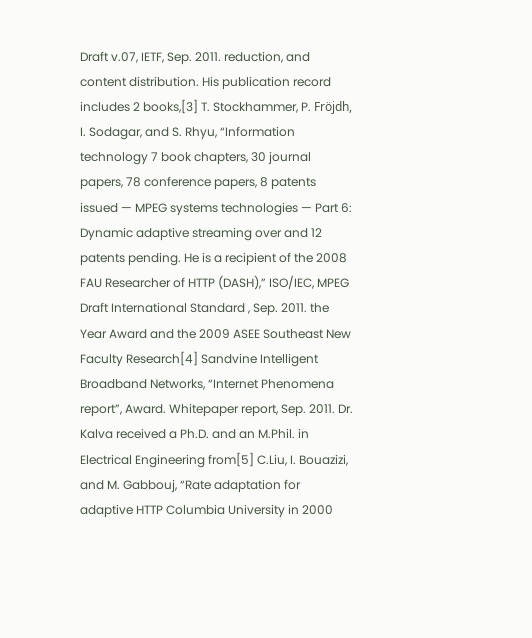Draft v.07, IETF, Sep. 2011. reduction, and content distribution. His publication record includes 2 books,[3] T. Stockhammer, P. Fröjdh, I. Sodagar, and S. Rhyu, “Information technology 7 book chapters, 30 journal papers, 78 conference papers, 8 patents issued — MPEG systems technologies — Part 6: Dynamic adaptive streaming over and 12 patents pending. He is a recipient of the 2008 FAU Researcher of HTTP (DASH),” ISO/IEC, MPEG Draft International Standard , Sep. 2011. the Year Award and the 2009 ASEE Southeast New Faculty Research[4] Sandvine Intelligent Broadband Networks, “Internet Phenomena report”, Award. Whitepaper report, Sep. 2011. Dr. Kalva received a Ph.D. and an M.Phil. in Electrical Engineering from[5] C.Liu, I. Bouazizi, and M. Gabbouj, “Rate adaptation for adaptive HTTP Columbia University in 2000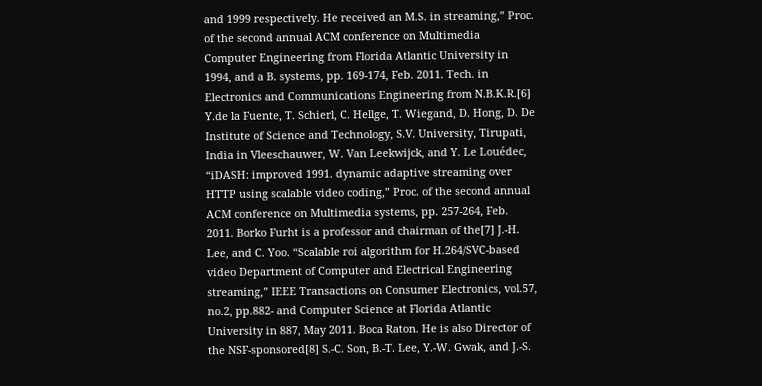and 1999 respectively. He received an M.S. in streaming,” Proc. of the second annual ACM conference on Multimedia Computer Engineering from Florida Atlantic University in 1994, and a B. systems, pp. 169-174, Feb. 2011. Tech. in Electronics and Communications Engineering from N.B.K.R.[6] Y.de la Fuente, T. Schierl, C. Hellge, T. Wiegand, D. Hong, D. De Institute of Science and Technology, S.V. University, Tirupati, India in Vleeschauwer, W. Van Leekwijck, and Y. Le Louédec, “iDASH: improved 1991. dynamic adaptive streaming over HTTP using scalable video coding,” Proc. of the second annual ACM conference on Multimedia systems, pp. 257-264, Feb. 2011. Borko Furht is a professor and chairman of the[7] J.-H. Lee, and C. Yoo. “Scalable roi algorithm for H.264/SVC-based video Department of Computer and Electrical Engineering streaming,” IEEE Transactions on Consumer Electronics, vol.57, no.2, pp.882- and Computer Science at Florida Atlantic University in 887, May 2011. Boca Raton. He is also Director of the NSF-sponsored[8] S.-C. Son, B.-T. Lee, Y.-W. Gwak, and J.-S.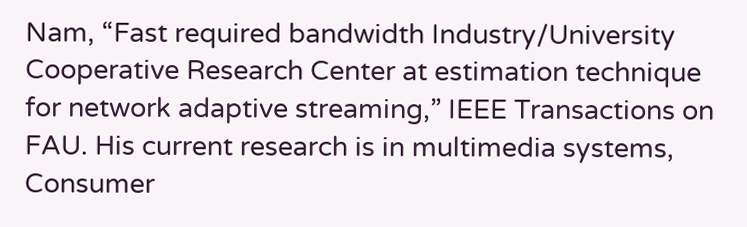Nam, “Fast required bandwidth Industry/University Cooperative Research Center at estimation technique for network adaptive streaming,” IEEE Transactions on FAU. His current research is in multimedia systems, Consumer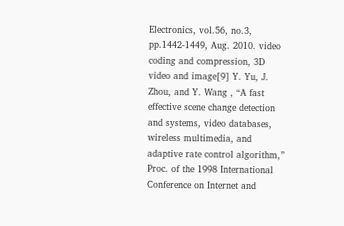Electronics, vol.56, no.3, pp.1442-1449, Aug. 2010. video coding and compression, 3D video and image[9] Y. Yu, J. Zhou, and Y. Wang , “A fast effective scene change detection and systems, video databases, wireless multimedia, and adaptive rate control algorithm,” Proc. of the 1998 International Conference on Internet and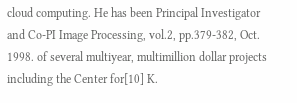cloud computing. He has been Principal Investigator and Co-PI Image Processing, vol.2, pp.379-382, Oct. 1998. of several multiyear, multimillion dollar projects including the Center for[10] K.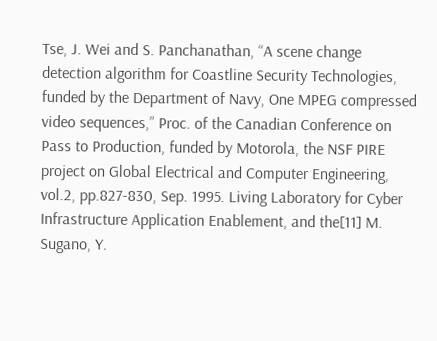Tse, J. Wei and S. Panchanathan, “A scene change detection algorithm for Coastline Security Technologies, funded by the Department of Navy, One MPEG compressed video sequences,” Proc. of the Canadian Conference on Pass to Production, funded by Motorola, the NSF PIRE project on Global Electrical and Computer Engineering, vol.2, pp.827-830, Sep. 1995. Living Laboratory for Cyber Infrastructure Application Enablement, and the[11] M. Sugano, Y.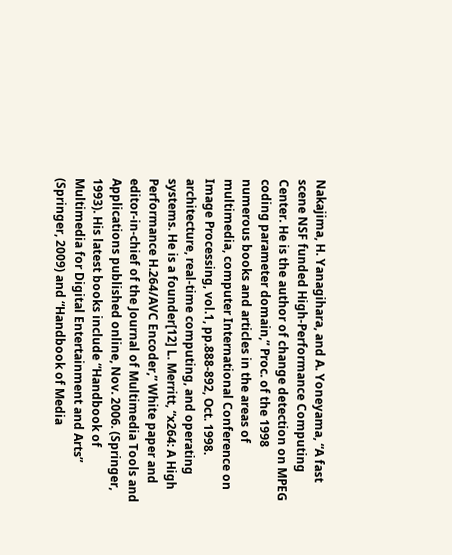Nakajima, H. Yanagihara, and A. Yoneyama, “A fast scene NSF funded High-Performance Computing Center. He is the author of change detection on MPEG coding parameter domain,” Proc. of the 1998 numerous books and articles in the areas of multimedia, computer International Conference on Image Processing, vol.1, pp.888-892, Oct. 1998. architecture, real-time computing, and operating systems. He is a founder[12] L. Merritt, “x264: A High Performance H.264/AVC Encoder,” White paper and editor-in-chief of the Journal of Multimedia Tools and Applications published online, Nov. 2006. (Springer, 1993). His latest books include “Handbook of Multimedia for Digital Entertainment and Arts” (Springer, 2009) and “Handbook of Media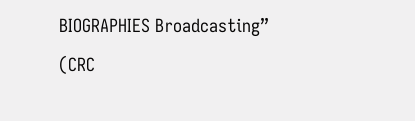BIOGRAPHIES Broadcasting” (CRC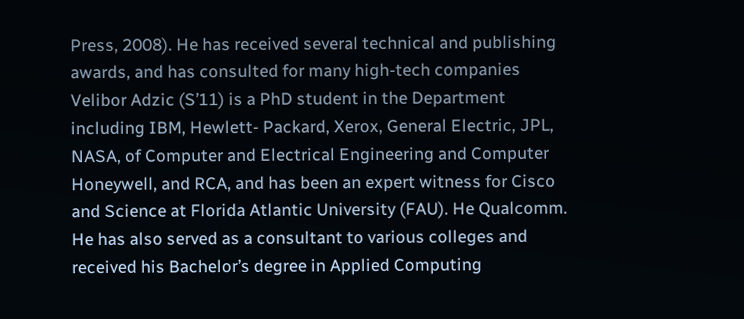Press, 2008). He has received several technical and publishing awards, and has consulted for many high-tech companies Velibor Adzic (S’11) is a PhD student in the Department including IBM, Hewlett- Packard, Xerox, General Electric, JPL, NASA, of Computer and Electrical Engineering and Computer Honeywell, and RCA, and has been an expert witness for Cisco and Science at Florida Atlantic University (FAU). He Qualcomm. He has also served as a consultant to various colleges and received his Bachelor’s degree in Applied Computing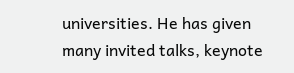universities. He has given many invited talks, keynote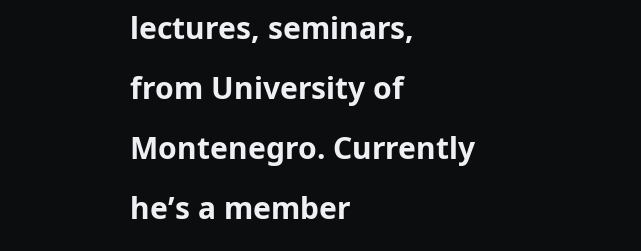lectures, seminars, from University of Montenegro. Currently he’s a member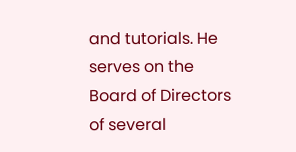and tutorials. He serves on the Board of Directors of several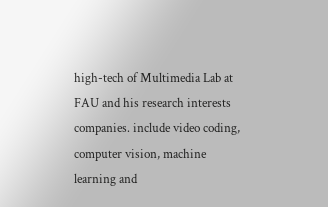high-tech of Multimedia Lab at FAU and his research interests companies. include video coding, computer vision, machine learning and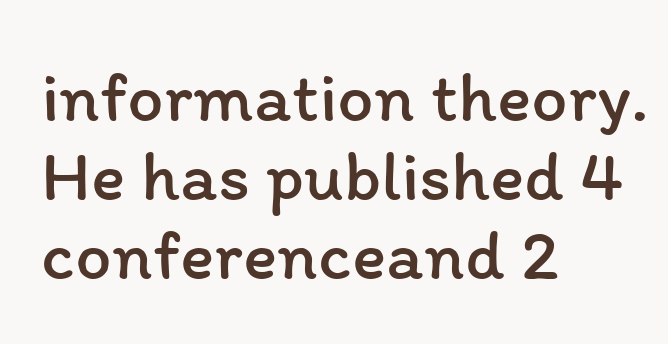information theory. He has published 4 conferenceand 2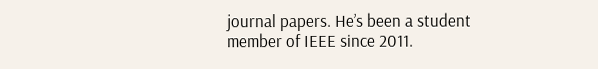journal papers. He’s been a student member of IEEE since 2011.